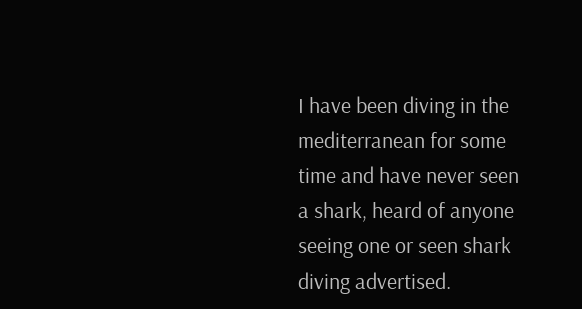I have been diving in the mediterranean for some time and have never seen a shark, heard of anyone seeing one or seen shark diving advertised.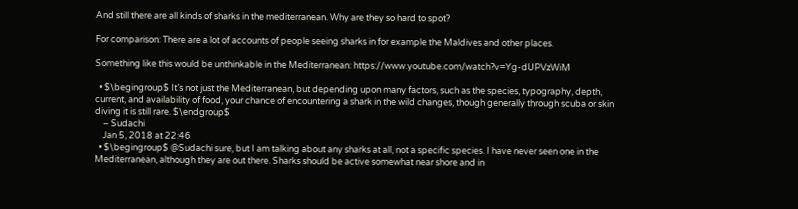And still there are all kinds of sharks in the mediterranean. Why are they so hard to spot?

For comparison: There are a lot of accounts of people seeing sharks in for example the Maldives and other places.

Something like this would be unthinkable in the Mediterranean: https://www.youtube.com/watch?v=Yg-dUPVzWiM

  • $\begingroup$ It’s not just the Mediterranean, but depending upon many factors, such as the species, typography, depth, current, and availability of food, your chance of encountering a shark in the wild changes, though generally through scuba or skin diving it is still rare. $\endgroup$
    – Sudachi
    Jan 5, 2018 at 22:46
  • $\begingroup$ @Sudachi sure, but I am talking about any sharks at all, not a specific species. I have never seen one in the Mediterranean, although they are out there. Sharks should be active somewhat near shore and in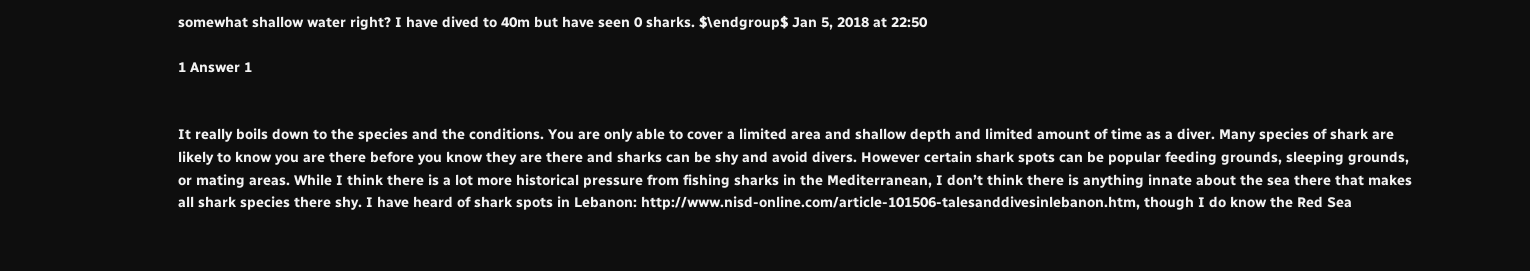somewhat shallow water right? I have dived to 40m but have seen 0 sharks. $\endgroup$ Jan 5, 2018 at 22:50

1 Answer 1


It really boils down to the species and the conditions. You are only able to cover a limited area and shallow depth and limited amount of time as a diver. Many species of shark are likely to know you are there before you know they are there and sharks can be shy and avoid divers. However certain shark spots can be popular feeding grounds, sleeping grounds, or mating areas. While I think there is a lot more historical pressure from fishing sharks in the Mediterranean, I don’t think there is anything innate about the sea there that makes all shark species there shy. I have heard of shark spots in Lebanon: http://www.nisd-online.com/article-101506-talesanddivesinlebanon.htm, though I do know the Red Sea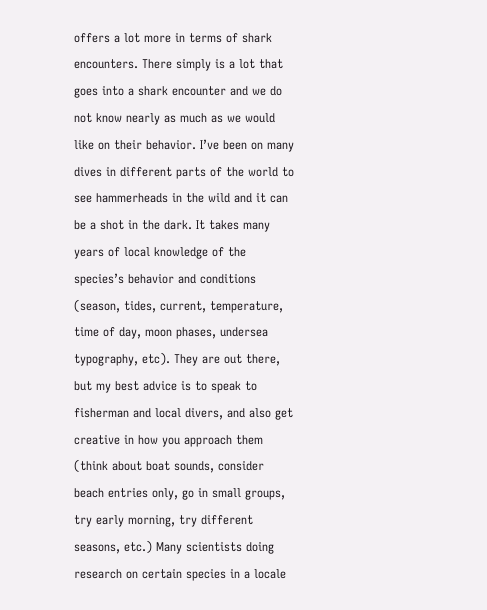offers a lot more in terms of shark encounters. There simply is a lot that goes into a shark encounter and we do not know nearly as much as we would like on their behavior. I’ve been on many dives in different parts of the world to see hammerheads in the wild and it can be a shot in the dark. It takes many years of local knowledge of the species’s behavior and conditions (season, tides, current, temperature, time of day, moon phases, undersea typography, etc). They are out there, but my best advice is to speak to fisherman and local divers, and also get creative in how you approach them (think about boat sounds, consider beach entries only, go in small groups, try early morning, try different seasons, etc.) Many scientists doing research on certain species in a locale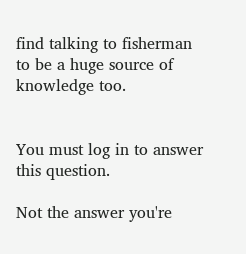find talking to fisherman to be a huge source of knowledge too.


You must log in to answer this question.

Not the answer you're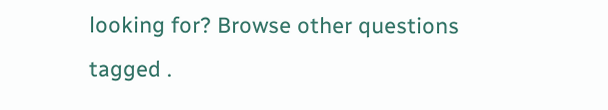looking for? Browse other questions tagged .